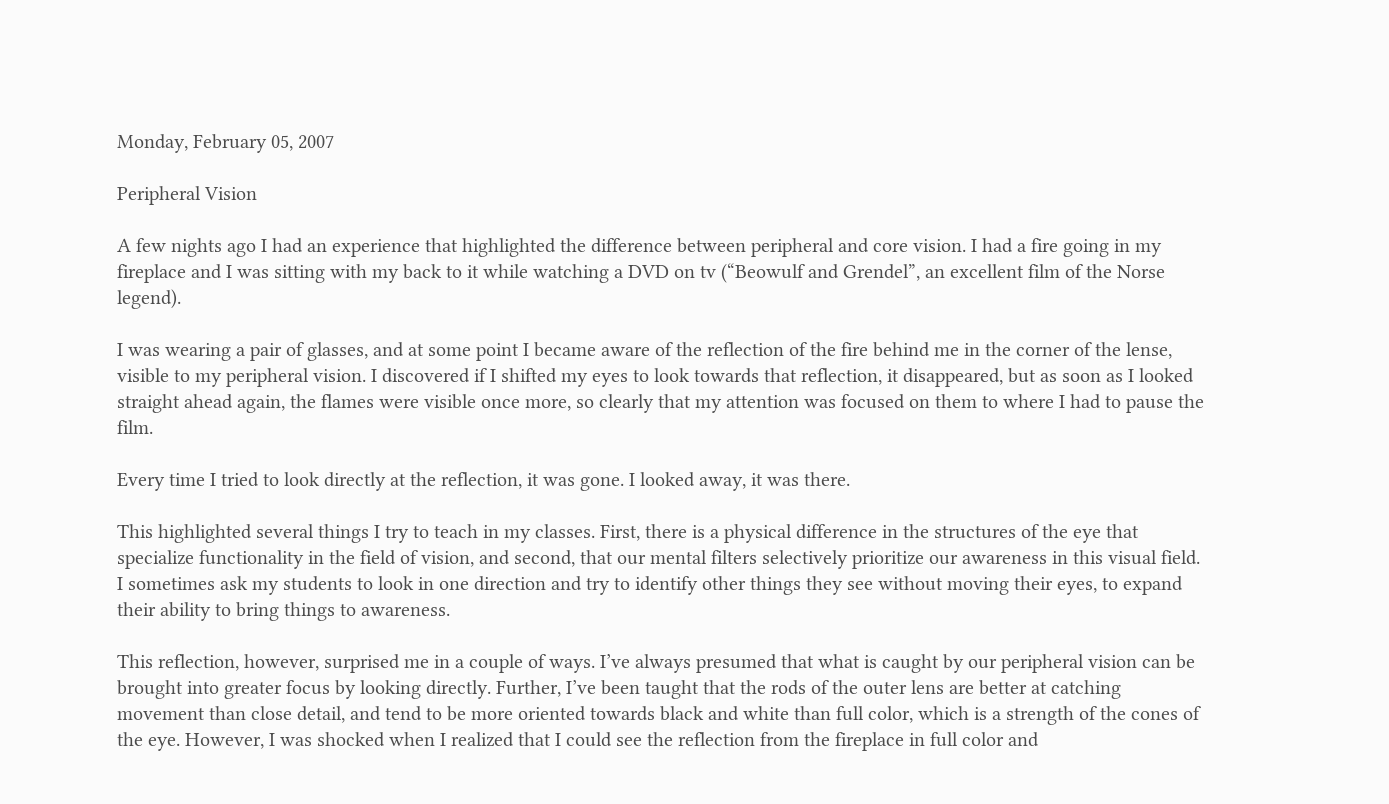Monday, February 05, 2007

Peripheral Vision

A few nights ago I had an experience that highlighted the difference between peripheral and core vision. I had a fire going in my fireplace and I was sitting with my back to it while watching a DVD on tv (“Beowulf and Grendel”, an excellent film of the Norse legend).

I was wearing a pair of glasses, and at some point I became aware of the reflection of the fire behind me in the corner of the lense, visible to my peripheral vision. I discovered if I shifted my eyes to look towards that reflection, it disappeared, but as soon as I looked straight ahead again, the flames were visible once more, so clearly that my attention was focused on them to where I had to pause the film.

Every time I tried to look directly at the reflection, it was gone. I looked away, it was there.

This highlighted several things I try to teach in my classes. First, there is a physical difference in the structures of the eye that specialize functionality in the field of vision, and second, that our mental filters selectively prioritize our awareness in this visual field. I sometimes ask my students to look in one direction and try to identify other things they see without moving their eyes, to expand their ability to bring things to awareness.

This reflection, however, surprised me in a couple of ways. I’ve always presumed that what is caught by our peripheral vision can be brought into greater focus by looking directly. Further, I’ve been taught that the rods of the outer lens are better at catching movement than close detail, and tend to be more oriented towards black and white than full color, which is a strength of the cones of the eye. However, I was shocked when I realized that I could see the reflection from the fireplace in full color and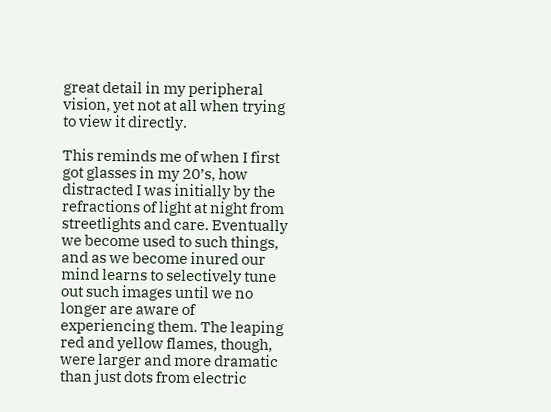great detail in my peripheral vision, yet not at all when trying to view it directly.

This reminds me of when I first got glasses in my 20’s, how distracted I was initially by the refractions of light at night from streetlights and care. Eventually we become used to such things, and as we become inured our mind learns to selectively tune out such images until we no longer are aware of experiencing them. The leaping red and yellow flames, though, were larger and more dramatic than just dots from electric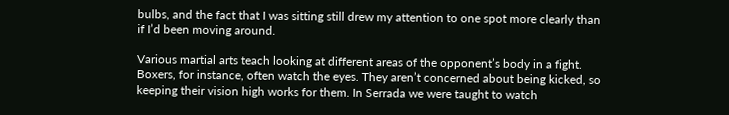bulbs, and the fact that I was sitting still drew my attention to one spot more clearly than if I’d been moving around.

Various martial arts teach looking at different areas of the opponent’s body in a fight. Boxers, for instance, often watch the eyes. They aren’t concerned about being kicked, so keeping their vision high works for them. In Serrada we were taught to watch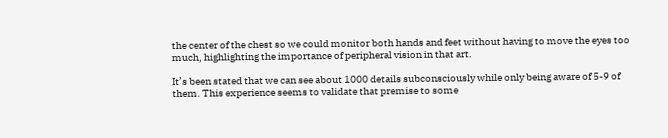the center of the chest so we could monitor both hands and feet without having to move the eyes too much, highlighting the importance of peripheral vision in that art.

It’s been stated that we can see about 1000 details subconsciously while only being aware of 5-9 of them. This experience seems to validate that premise to some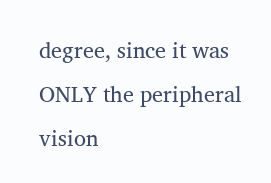degree, since it was ONLY the peripheral vision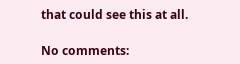that could see this at all.

No comments: